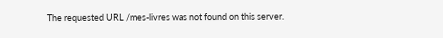The requested URL /mes-livres was not found on this server.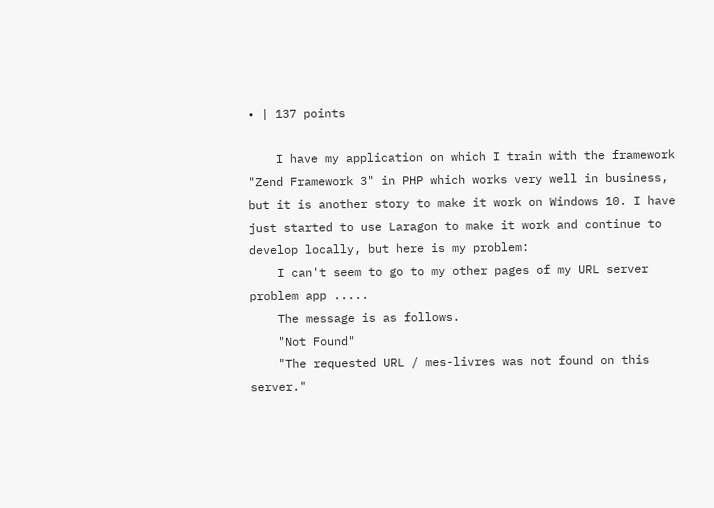• | 137 points

    I have my application on which I train with the framework "Zend Framework 3" in PHP which works very well in business, but it is another story to make it work on Windows 10. I have just started to use Laragon to make it work and continue to develop locally, but here is my problem:
    I can't seem to go to my other pages of my URL server problem app .....
    The message is as follows.
    "Not Found"
    "The requested URL / mes-livres was not found on this server."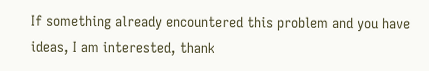If something already encountered this problem and you have ideas, I am interested, thank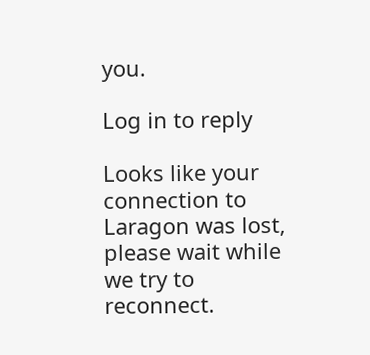you.

Log in to reply

Looks like your connection to Laragon was lost, please wait while we try to reconnect.